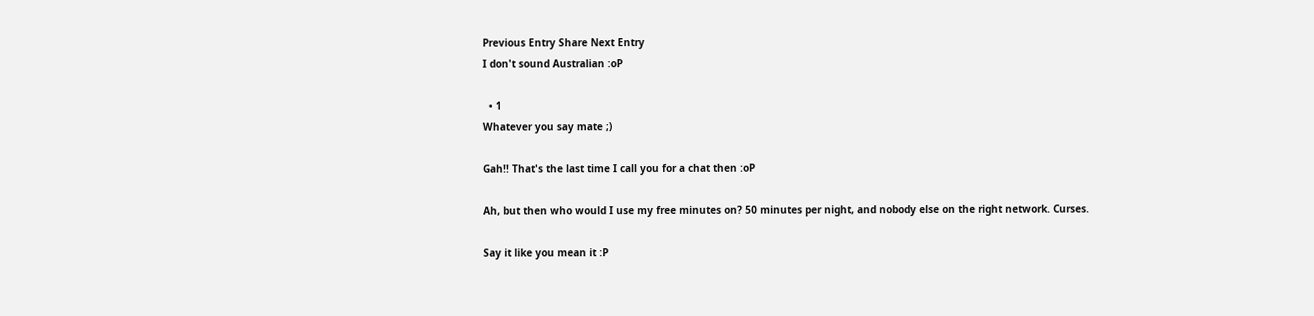Previous Entry Share Next Entry
I don't sound Australian :oP

  • 1
Whatever you say mate ;)

Gah!! That's the last time I call you for a chat then :oP

Ah, but then who would I use my free minutes on? 50 minutes per night, and nobody else on the right network. Curses.

Say it like you mean it :P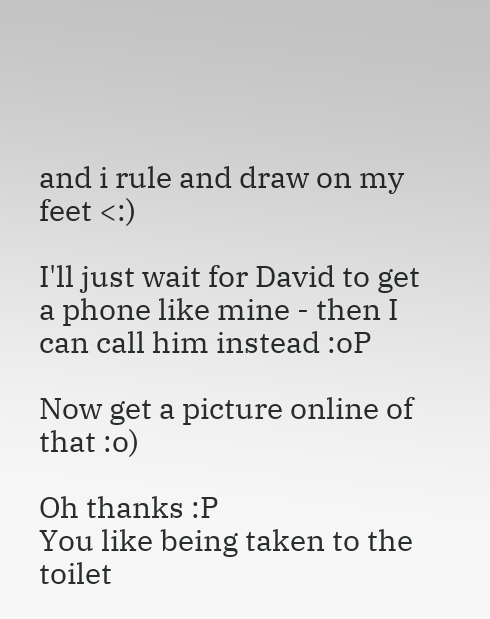and i rule and draw on my feet <:)

I'll just wait for David to get a phone like mine - then I can call him instead :oP

Now get a picture online of that :o)

Oh thanks :P
You like being taken to the toilet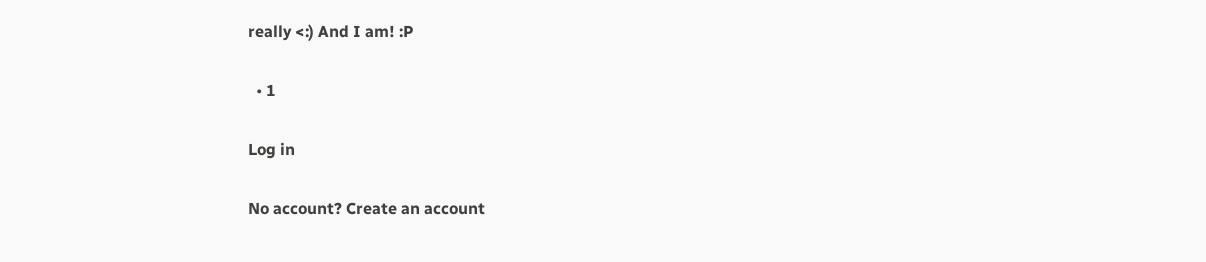really <:) And I am! :P

  • 1

Log in

No account? Create an account